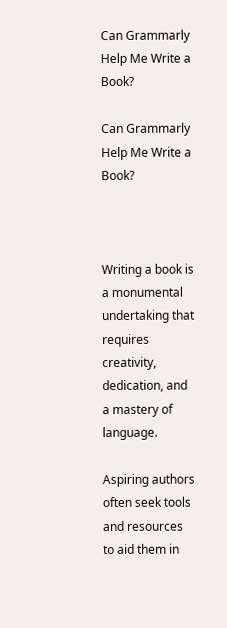Can Grammarly Help Me Write a Book?

Can Grammarly Help Me Write a Book?



Writing a book is a monumental undertaking that requires creativity, dedication, and a mastery of language.

Aspiring authors often seek tools and resources to aid them in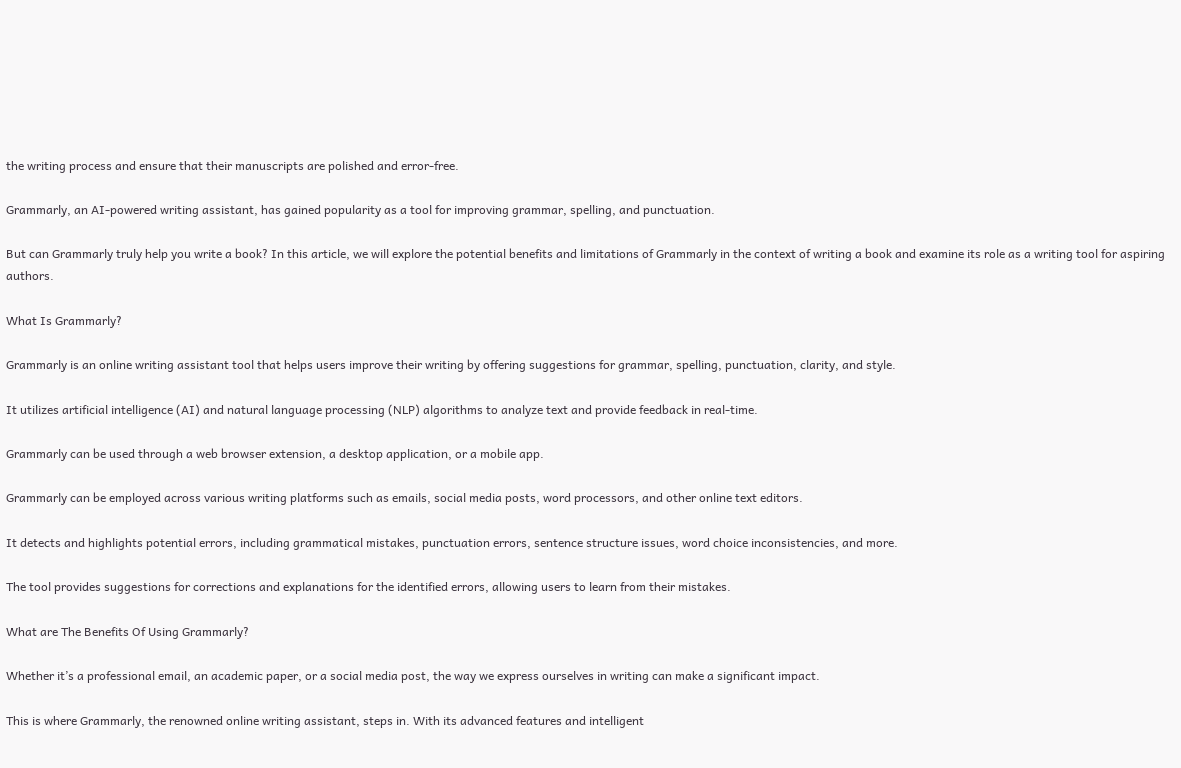the writing process and ensure that their manuscripts are polished and error-free.

Grammarly, an AI-powered writing assistant, has gained popularity as a tool for improving grammar, spelling, and punctuation.

But can Grammarly truly help you write a book? In this article, we will explore the potential benefits and limitations of Grammarly in the context of writing a book and examine its role as a writing tool for aspiring authors.

What Is Grammarly?

Grammarly is an online writing assistant tool that helps users improve their writing by offering suggestions for grammar, spelling, punctuation, clarity, and style.

It utilizes artificial intelligence (AI) and natural language processing (NLP) algorithms to analyze text and provide feedback in real-time.

Grammarly can be used through a web browser extension, a desktop application, or a mobile app.

Grammarly can be employed across various writing platforms such as emails, social media posts, word processors, and other online text editors.

It detects and highlights potential errors, including grammatical mistakes, punctuation errors, sentence structure issues, word choice inconsistencies, and more.

The tool provides suggestions for corrections and explanations for the identified errors, allowing users to learn from their mistakes.

What are The Benefits Of Using Grammarly?

Whether it’s a professional email, an academic paper, or a social media post, the way we express ourselves in writing can make a significant impact.

This is where Grammarly, the renowned online writing assistant, steps in. With its advanced features and intelligent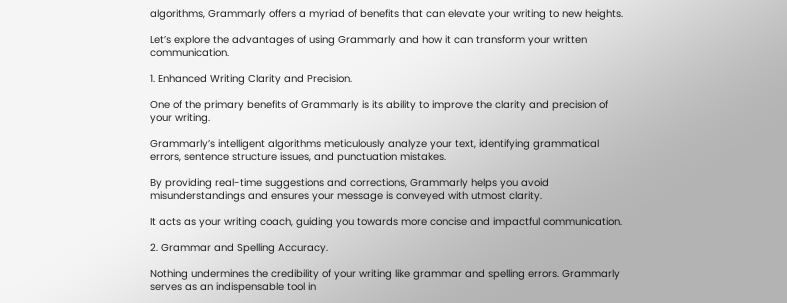algorithms, Grammarly offers a myriad of benefits that can elevate your writing to new heights.

Let’s explore the advantages of using Grammarly and how it can transform your written communication.

1. Enhanced Writing Clarity and Precision.

One of the primary benefits of Grammarly is its ability to improve the clarity and precision of your writing.

Grammarly’s intelligent algorithms meticulously analyze your text, identifying grammatical errors, sentence structure issues, and punctuation mistakes.

By providing real-time suggestions and corrections, Grammarly helps you avoid misunderstandings and ensures your message is conveyed with utmost clarity.

It acts as your writing coach, guiding you towards more concise and impactful communication.

2. Grammar and Spelling Accuracy.

Nothing undermines the credibility of your writing like grammar and spelling errors. Grammarly serves as an indispensable tool in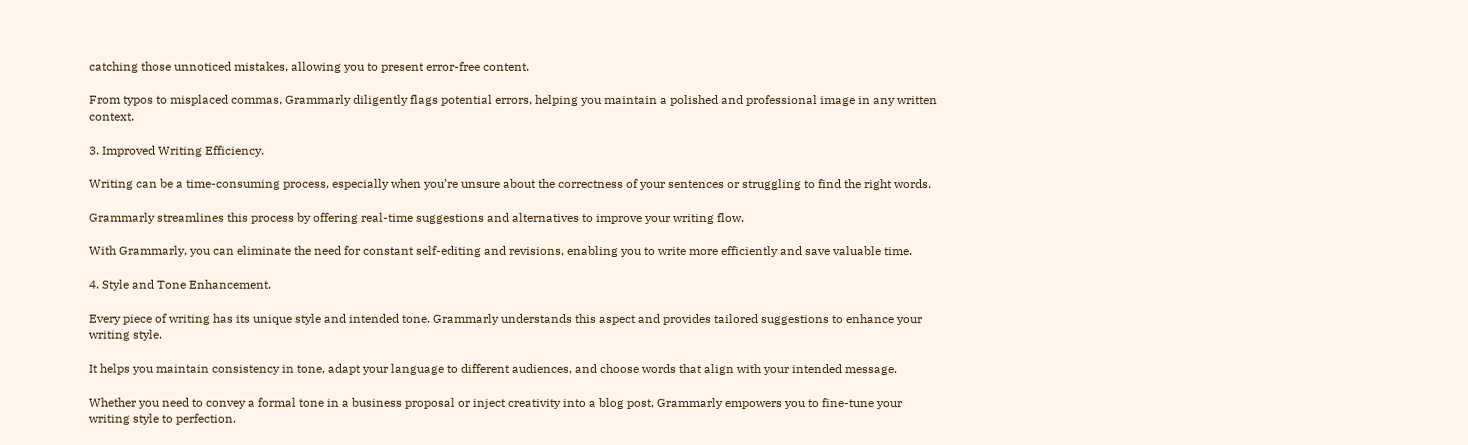catching those unnoticed mistakes, allowing you to present error-free content.

From typos to misplaced commas, Grammarly diligently flags potential errors, helping you maintain a polished and professional image in any written context.

3. Improved Writing Efficiency.

Writing can be a time-consuming process, especially when you’re unsure about the correctness of your sentences or struggling to find the right words.

Grammarly streamlines this process by offering real-time suggestions and alternatives to improve your writing flow.

With Grammarly, you can eliminate the need for constant self-editing and revisions, enabling you to write more efficiently and save valuable time.

4. Style and Tone Enhancement.

Every piece of writing has its unique style and intended tone. Grammarly understands this aspect and provides tailored suggestions to enhance your writing style.

It helps you maintain consistency in tone, adapt your language to different audiences, and choose words that align with your intended message.

Whether you need to convey a formal tone in a business proposal or inject creativity into a blog post, Grammarly empowers you to fine-tune your writing style to perfection.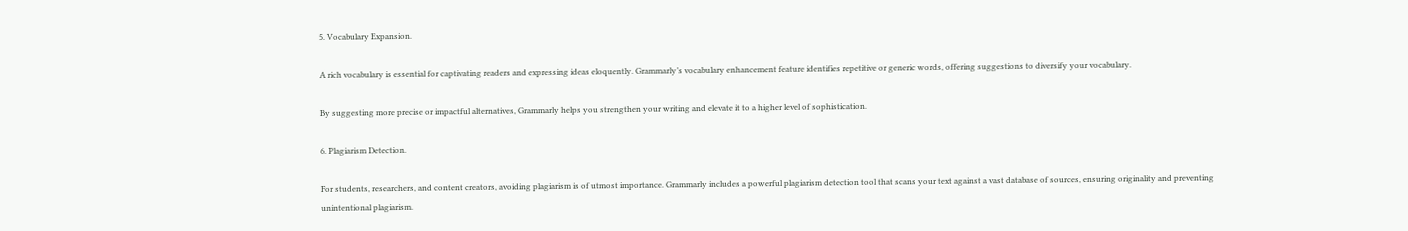5. Vocabulary Expansion.

A rich vocabulary is essential for captivating readers and expressing ideas eloquently. Grammarly’s vocabulary enhancement feature identifies repetitive or generic words, offering suggestions to diversify your vocabulary.

By suggesting more precise or impactful alternatives, Grammarly helps you strengthen your writing and elevate it to a higher level of sophistication.

6. Plagiarism Detection.

For students, researchers, and content creators, avoiding plagiarism is of utmost importance. Grammarly includes a powerful plagiarism detection tool that scans your text against a vast database of sources, ensuring originality and preventing unintentional plagiarism.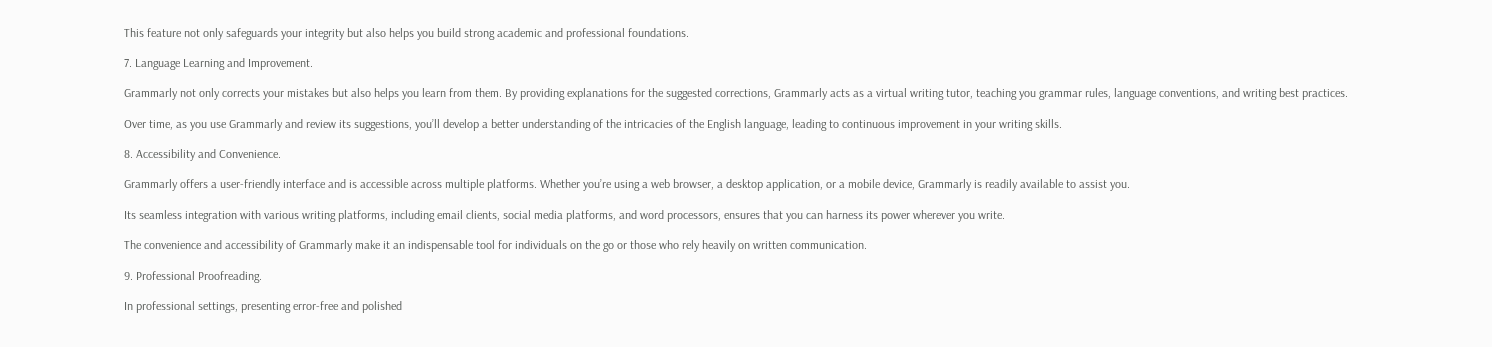This feature not only safeguards your integrity but also helps you build strong academic and professional foundations.

7. Language Learning and Improvement.

Grammarly not only corrects your mistakes but also helps you learn from them. By providing explanations for the suggested corrections, Grammarly acts as a virtual writing tutor, teaching you grammar rules, language conventions, and writing best practices.

Over time, as you use Grammarly and review its suggestions, you’ll develop a better understanding of the intricacies of the English language, leading to continuous improvement in your writing skills.

8. Accessibility and Convenience.

Grammarly offers a user-friendly interface and is accessible across multiple platforms. Whether you’re using a web browser, a desktop application, or a mobile device, Grammarly is readily available to assist you.

Its seamless integration with various writing platforms, including email clients, social media platforms, and word processors, ensures that you can harness its power wherever you write.

The convenience and accessibility of Grammarly make it an indispensable tool for individuals on the go or those who rely heavily on written communication.

9. Professional Proofreading.

In professional settings, presenting error-free and polished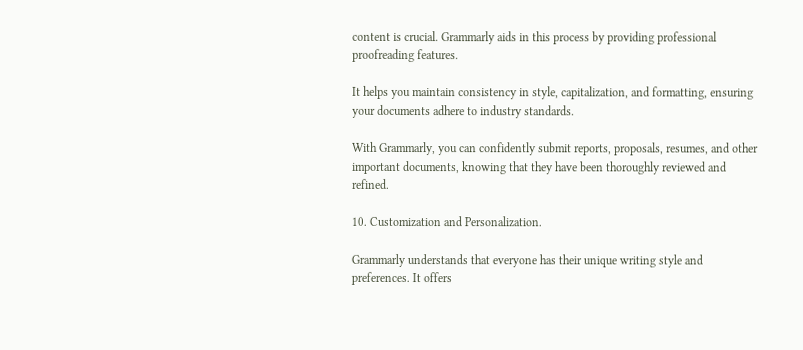content is crucial. Grammarly aids in this process by providing professional proofreading features.

It helps you maintain consistency in style, capitalization, and formatting, ensuring your documents adhere to industry standards.

With Grammarly, you can confidently submit reports, proposals, resumes, and other important documents, knowing that they have been thoroughly reviewed and refined.

10. Customization and Personalization.

Grammarly understands that everyone has their unique writing style and preferences. It offers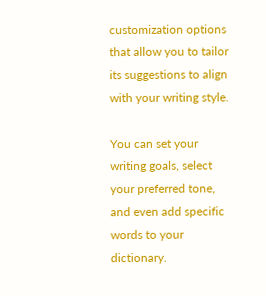customization options that allow you to tailor its suggestions to align with your writing style.

You can set your writing goals, select your preferred tone, and even add specific words to your dictionary.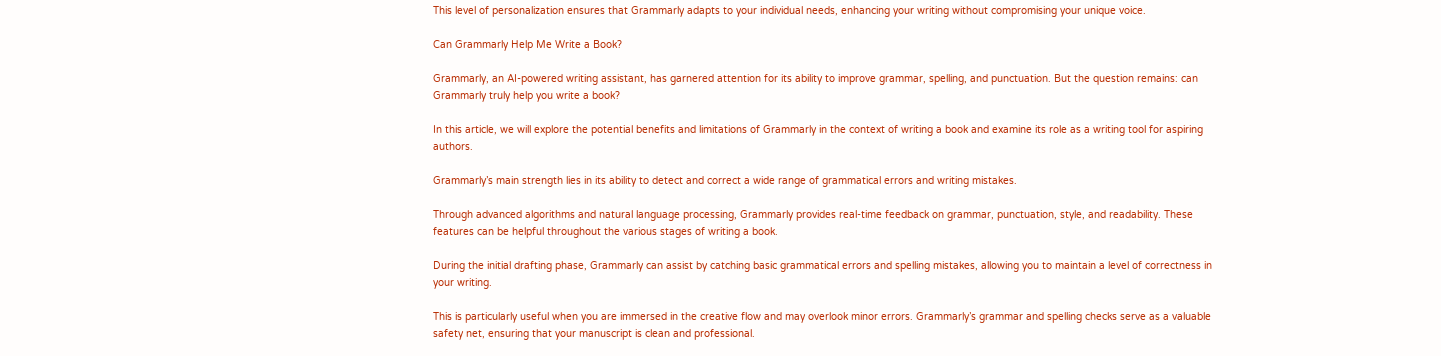This level of personalization ensures that Grammarly adapts to your individual needs, enhancing your writing without compromising your unique voice.

Can Grammarly Help Me Write a Book?

Grammarly, an AI-powered writing assistant, has garnered attention for its ability to improve grammar, spelling, and punctuation. But the question remains: can Grammarly truly help you write a book?

In this article, we will explore the potential benefits and limitations of Grammarly in the context of writing a book and examine its role as a writing tool for aspiring authors.

Grammarly’s main strength lies in its ability to detect and correct a wide range of grammatical errors and writing mistakes.

Through advanced algorithms and natural language processing, Grammarly provides real-time feedback on grammar, punctuation, style, and readability. These features can be helpful throughout the various stages of writing a book.

During the initial drafting phase, Grammarly can assist by catching basic grammatical errors and spelling mistakes, allowing you to maintain a level of correctness in your writing.

This is particularly useful when you are immersed in the creative flow and may overlook minor errors. Grammarly’s grammar and spelling checks serve as a valuable safety net, ensuring that your manuscript is clean and professional.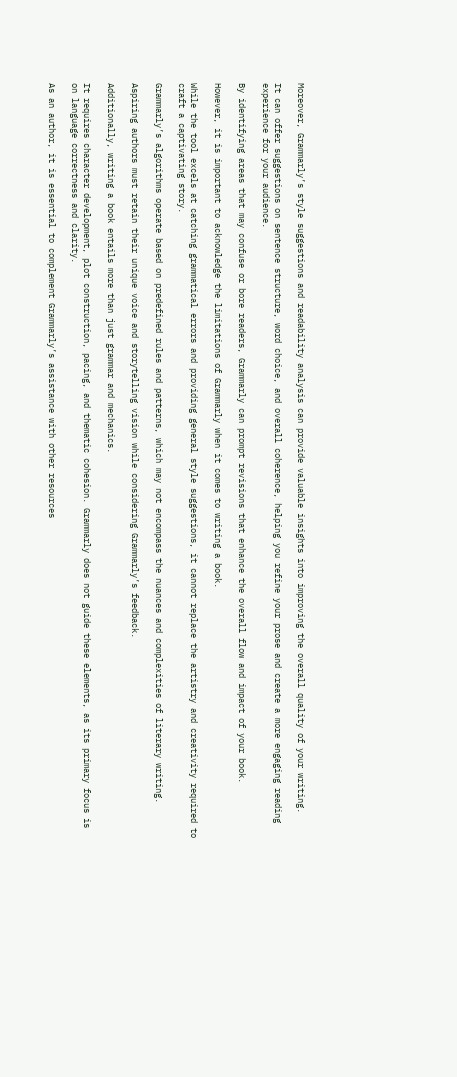Moreover, Grammarly’s style suggestions and readability analysis can provide valuable insights into improving the overall quality of your writing.

It can offer suggestions on sentence structure, word choice, and overall coherence, helping you refine your prose and create a more engaging reading experience for your audience.

By identifying areas that may confuse or bore readers, Grammarly can prompt revisions that enhance the overall flow and impact of your book.

However, it is important to acknowledge the limitations of Grammarly when it comes to writing a book.

While the tool excels at catching grammatical errors and providing general style suggestions, it cannot replace the artistry and creativity required to craft a captivating story.

Grammarly’s algorithms operate based on predefined rules and patterns, which may not encompass the nuances and complexities of literary writing.

Aspiring authors must retain their unique voice and storytelling vision while considering Grammarly’s feedback.

Additionally, writing a book entails more than just grammar and mechanics.

It requires character development, plot construction, pacing, and thematic cohesion. Grammarly does not guide these elements, as its primary focus is on language correctness and clarity.

As an author, it is essential to complement Grammarly’s assistance with other resources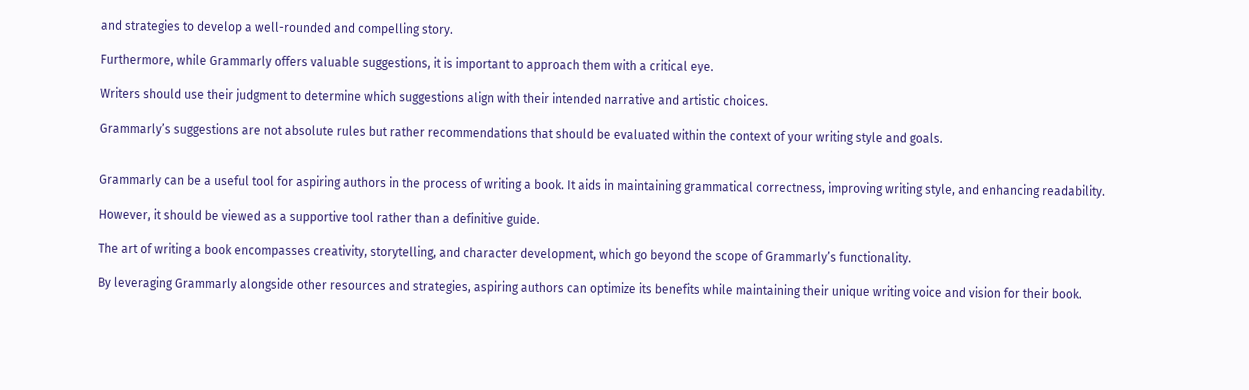and strategies to develop a well-rounded and compelling story.

Furthermore, while Grammarly offers valuable suggestions, it is important to approach them with a critical eye.

Writers should use their judgment to determine which suggestions align with their intended narrative and artistic choices.

Grammarly’s suggestions are not absolute rules but rather recommendations that should be evaluated within the context of your writing style and goals.


Grammarly can be a useful tool for aspiring authors in the process of writing a book. It aids in maintaining grammatical correctness, improving writing style, and enhancing readability.

However, it should be viewed as a supportive tool rather than a definitive guide.

The art of writing a book encompasses creativity, storytelling, and character development, which go beyond the scope of Grammarly’s functionality.

By leveraging Grammarly alongside other resources and strategies, aspiring authors can optimize its benefits while maintaining their unique writing voice and vision for their book.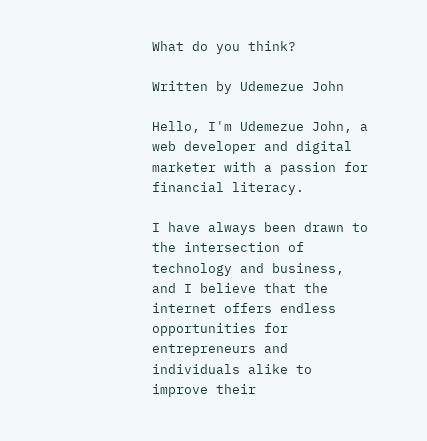What do you think?

Written by Udemezue John

Hello, I'm Udemezue John, a web developer and digital marketer with a passion for financial literacy.

I have always been drawn to the intersection of technology and business, and I believe that the internet offers endless opportunities for entrepreneurs and individuals alike to improve their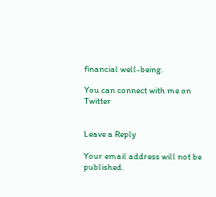financial well-being.

You can connect with me on Twitter


Leave a Reply

Your email address will not be published.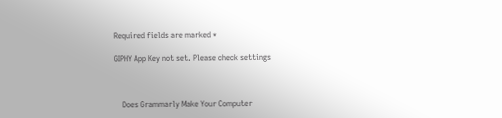Required fields are marked *

GIPHY App Key not set. Please check settings



    Does Grammarly Make Your Computer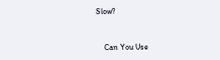Slow?


    Can You Use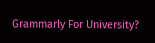Grammarly For University?